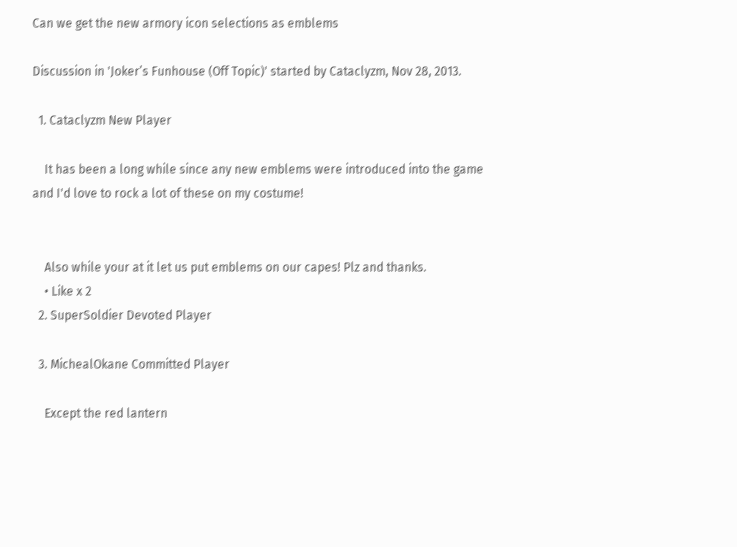Can we get the new armory icon selections as emblems

Discussion in 'Joker’s Funhouse (Off Topic)' started by Cataclyzm, Nov 28, 2013.

  1. Cataclyzm New Player

    It has been a long while since any new emblems were introduced into the game and I'd love to rock a lot of these on my costume!


    Also while your at it let us put emblems on our capes! Plz and thanks.
    • Like x 2
  2. SuperSoldier Devoted Player

  3. MichealOkane Committed Player

    Except the red lantern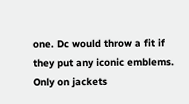one. Dc would throw a fit if they put any iconic emblems. Only on jackets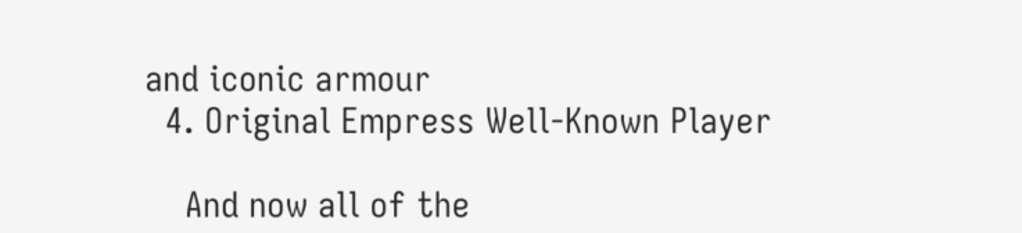and iconic armour
  4. Original Empress Well-Known Player

    And now all of the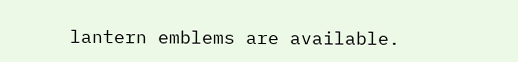lantern emblems are available.